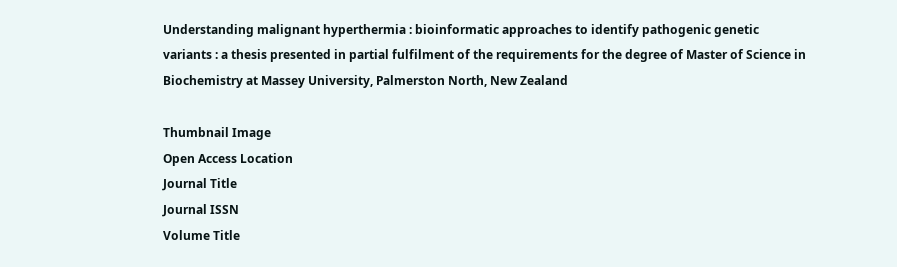Understanding malignant hyperthermia : bioinformatic approaches to identify pathogenic genetic variants : a thesis presented in partial fulfilment of the requirements for the degree of Master of Science in Biochemistry at Massey University, Palmerston North, New Zealand

Thumbnail Image
Open Access Location
Journal Title
Journal ISSN
Volume Title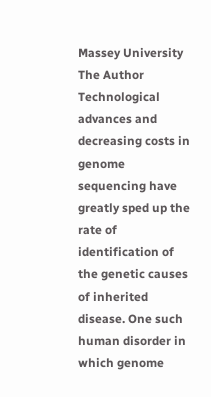Massey University
The Author
Technological advances and decreasing costs in genome sequencing have greatly sped up the rate of identification of the genetic causes of inherited disease. One such human disorder in which genome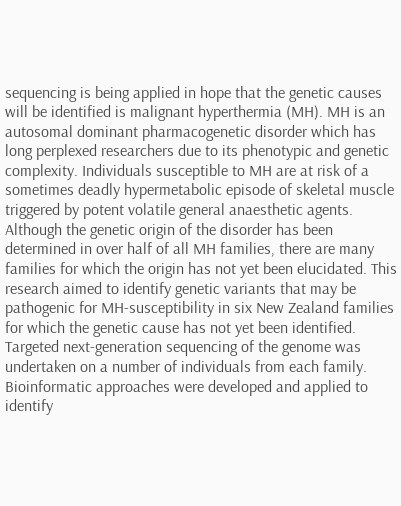sequencing is being applied in hope that the genetic causes will be identified is malignant hyperthermia (MH). MH is an autosomal dominant pharmacogenetic disorder which has long perplexed researchers due to its phenotypic and genetic complexity. Individuals susceptible to MH are at risk of a sometimes deadly hypermetabolic episode of skeletal muscle triggered by potent volatile general anaesthetic agents. Although the genetic origin of the disorder has been determined in over half of all MH families, there are many families for which the origin has not yet been elucidated. This research aimed to identify genetic variants that may be pathogenic for MH-susceptibility in six New Zealand families for which the genetic cause has not yet been identified. Targeted next-generation sequencing of the genome was undertaken on a number of individuals from each family. Bioinformatic approaches were developed and applied to identify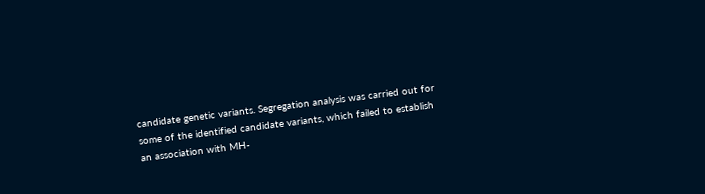candidate genetic variants. Segregation analysis was carried out for some of the identified candidate variants, which failed to establish an association with MH-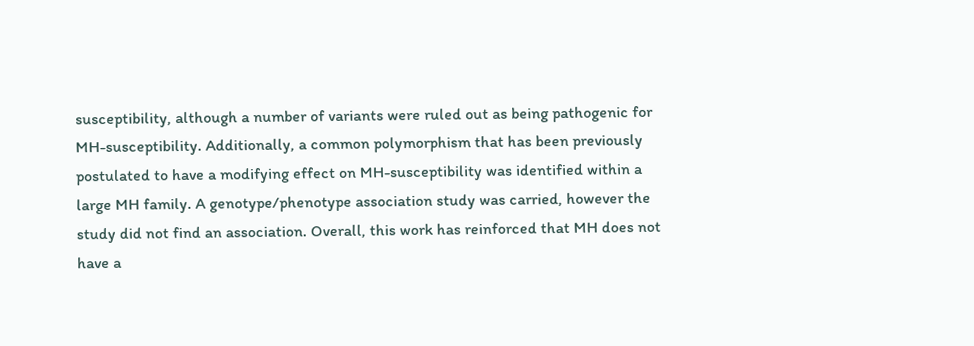susceptibility, although a number of variants were ruled out as being pathogenic for MH-susceptibility. Additionally, a common polymorphism that has been previously postulated to have a modifying effect on MH-susceptibility was identified within a large MH family. A genotype/phenotype association study was carried, however the study did not find an association. Overall, this work has reinforced that MH does not have a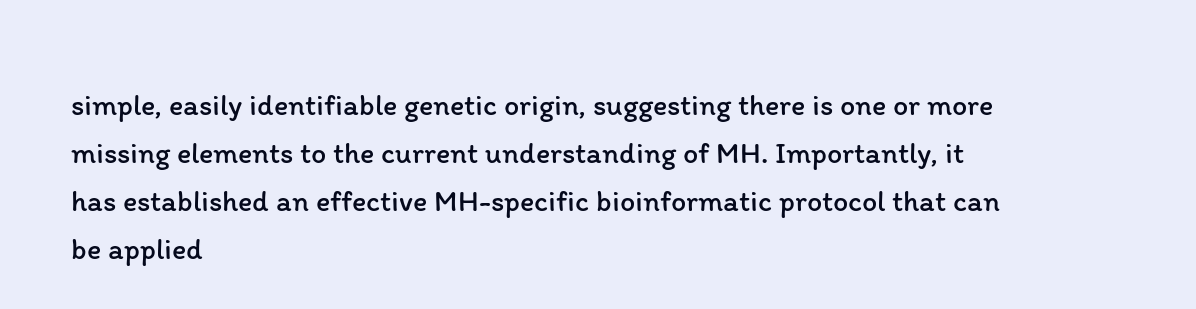simple, easily identifiable genetic origin, suggesting there is one or more missing elements to the current understanding of MH. Importantly, it has established an effective MH-specific bioinformatic protocol that can be applied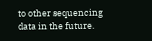to other sequencing data in the future.